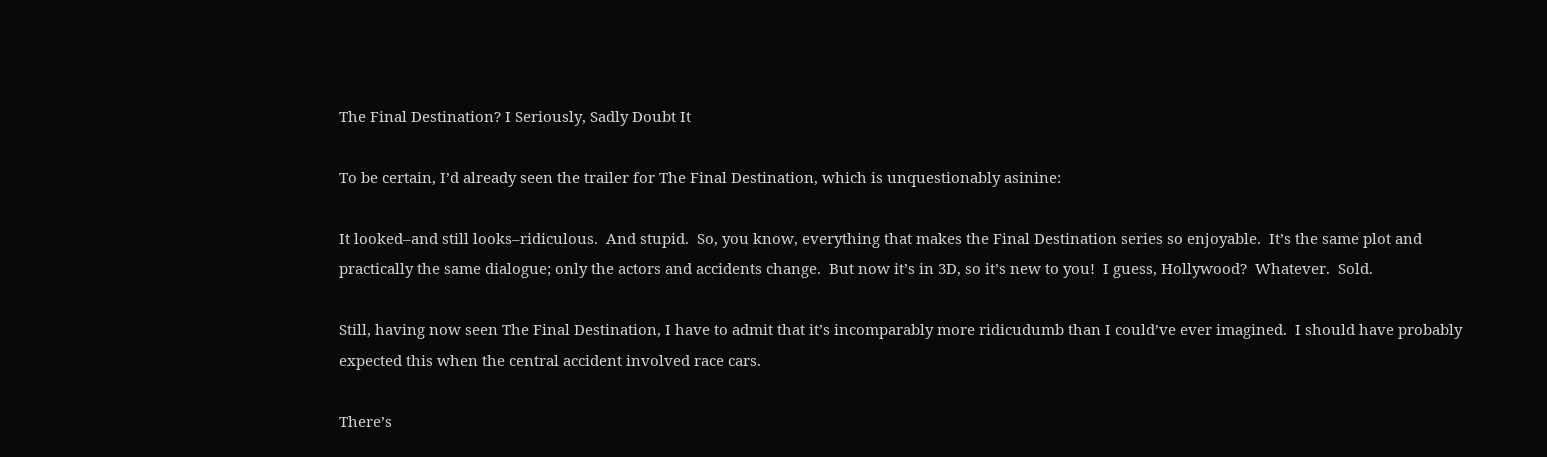The Final Destination? I Seriously, Sadly Doubt It

To be certain, I’d already seen the trailer for The Final Destination, which is unquestionably asinine:

It looked–and still looks–ridiculous.  And stupid.  So, you know, everything that makes the Final Destination series so enjoyable.  It’s the same plot and practically the same dialogue; only the actors and accidents change.  But now it’s in 3D, so it’s new to you!  I guess, Hollywood?  Whatever.  Sold.

Still, having now seen The Final Destination, I have to admit that it’s incomparably more ridicudumb than I could’ve ever imagined.  I should have probably expected this when the central accident involved race cars.

There’s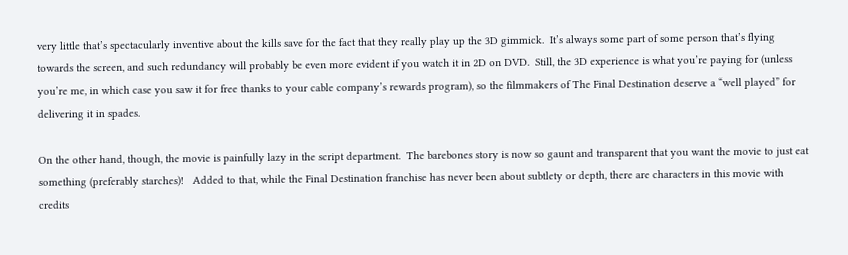very little that’s spectacularly inventive about the kills save for the fact that they really play up the 3D gimmick.  It’s always some part of some person that’s flying towards the screen, and such redundancy will probably be even more evident if you watch it in 2D on DVD.  Still, the 3D experience is what you’re paying for (unless you’re me, in which case you saw it for free thanks to your cable company’s rewards program), so the filmmakers of The Final Destination deserve a “well played” for delivering it in spades.

On the other hand, though, the movie is painfully lazy in the script department.  The barebones story is now so gaunt and transparent that you want the movie to just eat something (preferably starches)!   Added to that, while the Final Destination franchise has never been about subtlety or depth, there are characters in this movie with credits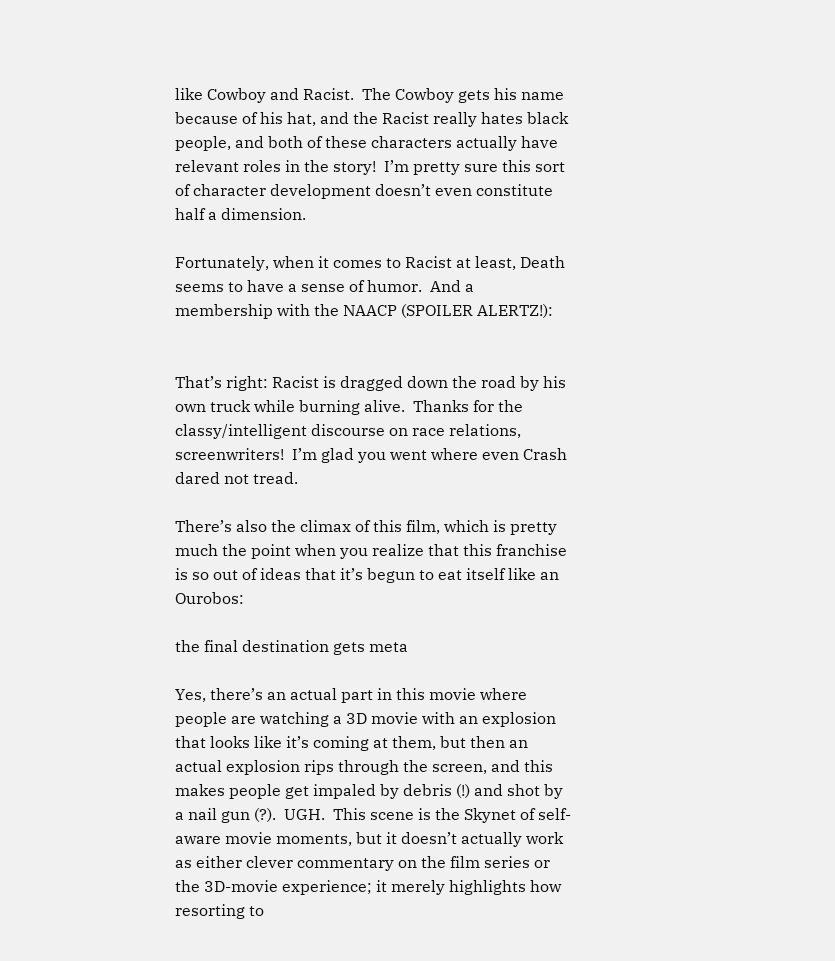like Cowboy and Racist.  The Cowboy gets his name because of his hat, and the Racist really hates black people, and both of these characters actually have relevant roles in the story!  I’m pretty sure this sort of character development doesn’t even constitute half a dimension.

Fortunately, when it comes to Racist at least, Death seems to have a sense of humor.  And a membership with the NAACP (SPOILER ALERTZ!):


That’s right: Racist is dragged down the road by his own truck while burning alive.  Thanks for the classy/intelligent discourse on race relations, screenwriters!  I’m glad you went where even Crash dared not tread.

There’s also the climax of this film, which is pretty much the point when you realize that this franchise is so out of ideas that it’s begun to eat itself like an Ourobos:

the final destination gets meta

Yes, there’s an actual part in this movie where people are watching a 3D movie with an explosion that looks like it’s coming at them, but then an actual explosion rips through the screen, and this makes people get impaled by debris (!) and shot by a nail gun (?).  UGH.  This scene is the Skynet of self-aware movie moments, but it doesn’t actually work as either clever commentary on the film series or the 3D-movie experience; it merely highlights how resorting to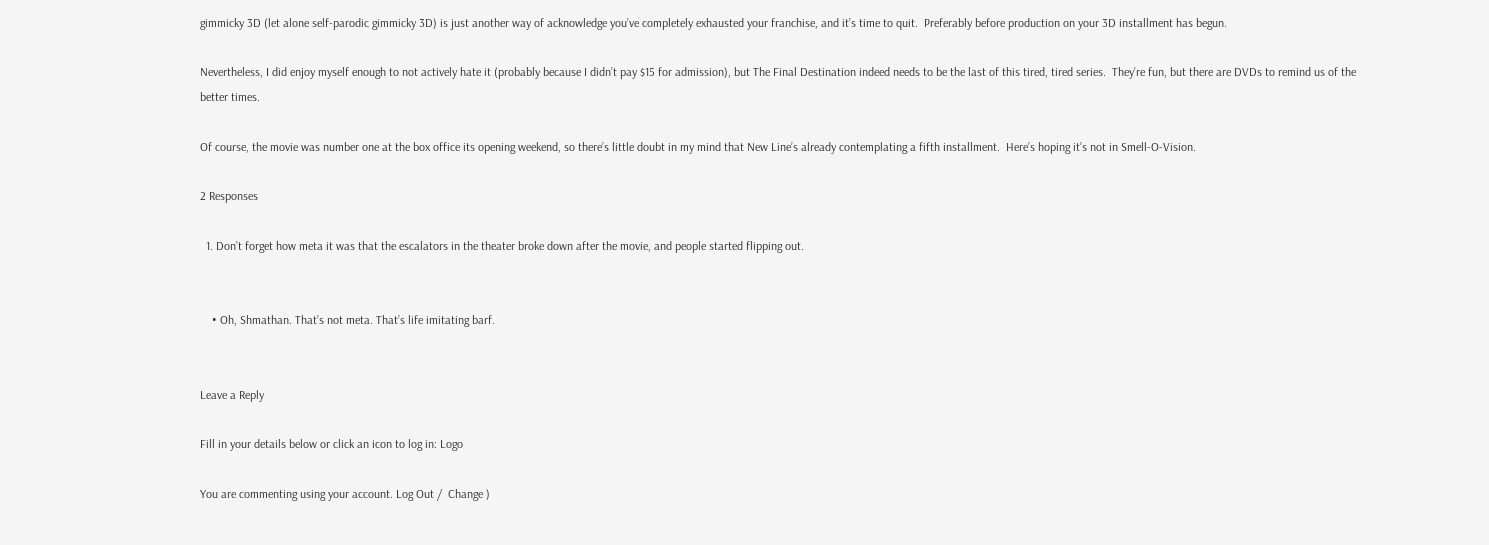gimmicky 3D (let alone self-parodic gimmicky 3D) is just another way of acknowledge you’ve completely exhausted your franchise, and it’s time to quit.  Preferably before production on your 3D installment has begun.

Nevertheless, I did enjoy myself enough to not actively hate it (probably because I didn’t pay $15 for admission), but The Final Destination indeed needs to be the last of this tired, tired series.  They’re fun, but there are DVDs to remind us of the better times.

Of course, the movie was number one at the box office its opening weekend, so there’s little doubt in my mind that New Line’s already contemplating a fifth installment.  Here’s hoping it’s not in Smell-O-Vision.

2 Responses

  1. Don’t forget how meta it was that the escalators in the theater broke down after the movie, and people started flipping out.


    • Oh, Shmathan. That’s not meta. That’s life imitating barf.


Leave a Reply

Fill in your details below or click an icon to log in: Logo

You are commenting using your account. Log Out /  Change )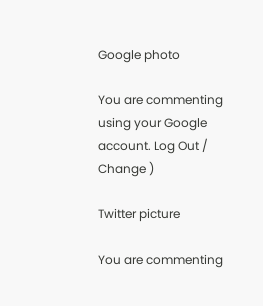Google photo

You are commenting using your Google account. Log Out /  Change )

Twitter picture

You are commenting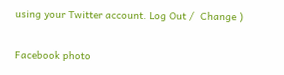using your Twitter account. Log Out /  Change )

Facebook photo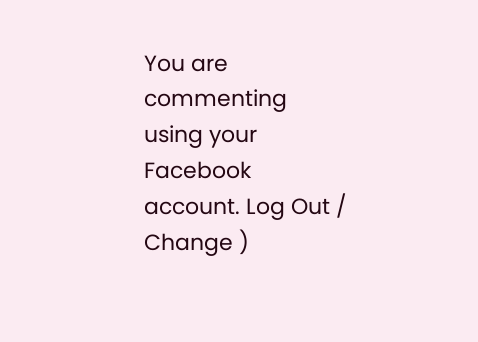You are commenting using your Facebook account. Log Out /  Change )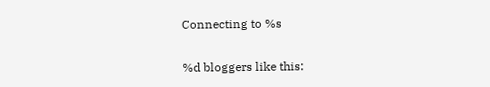Connecting to %s

%d bloggers like this: